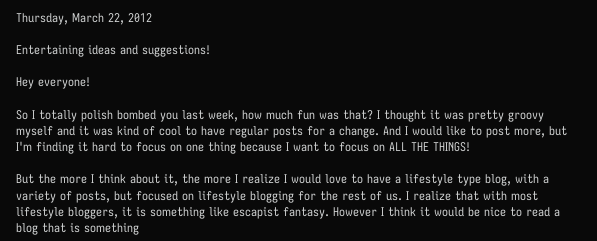Thursday, March 22, 2012

Entertaining ideas and suggestions!

Hey everyone!

So I totally polish bombed you last week, how much fun was that? I thought it was pretty groovy myself and it was kind of cool to have regular posts for a change. And I would like to post more, but I'm finding it hard to focus on one thing because I want to focus on ALL THE THINGS!

But the more I think about it, the more I realize I would love to have a lifestyle type blog, with a variety of posts, but focused on lifestyle blogging for the rest of us. I realize that with most lifestyle bloggers, it is something like escapist fantasy. However I think it would be nice to read a blog that is something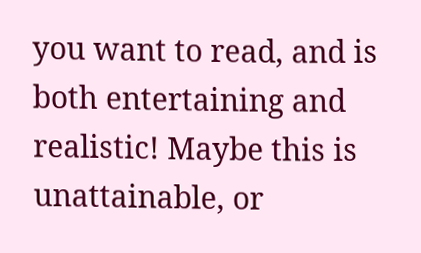you want to read, and is both entertaining and realistic! Maybe this is unattainable, or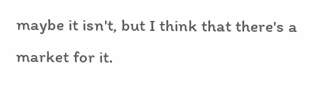maybe it isn't, but I think that there's a market for it.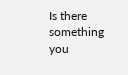Is there something you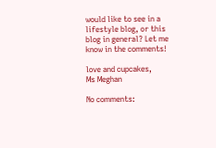would like to see in a lifestyle blog, or this blog in general? Let me know in the comments!

love and cupcakes,
Ms Meghan

No comments: